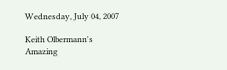Wednesday, July 04, 2007

Keith Olbermann's Amazing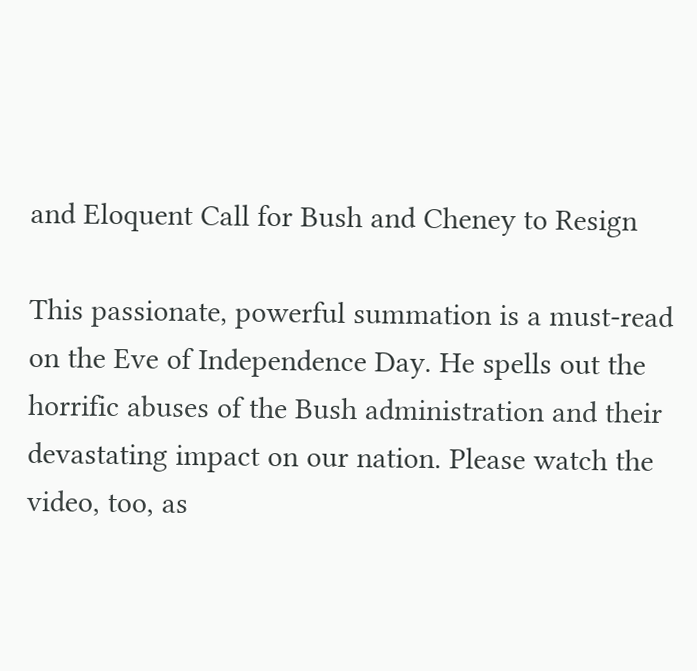and Eloquent Call for Bush and Cheney to Resign

This passionate, powerful summation is a must-read on the Eve of Independence Day. He spells out the horrific abuses of the Bush administration and their devastating impact on our nation. Please watch the video, too, as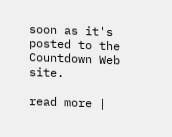soon as it's posted to the Countdown Web site.

read more |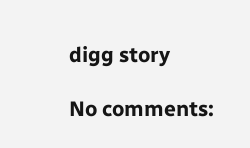digg story

No comments: